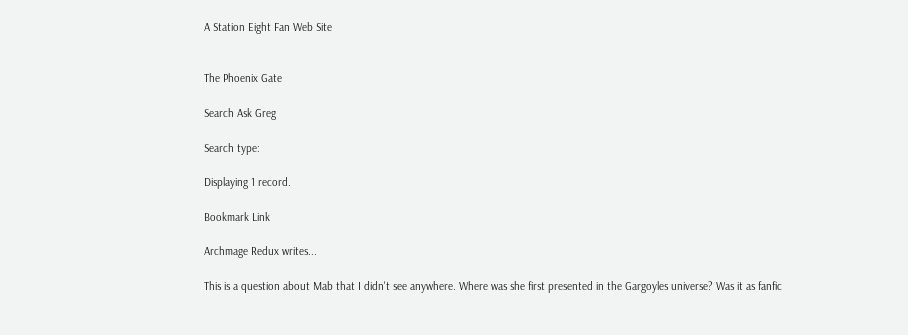A Station Eight Fan Web Site


The Phoenix Gate

Search Ask Greg

Search type:

Displaying 1 record.

Bookmark Link

Archmage Redux writes...

This is a question about Mab that I didn't see anywhere. Where was she first presented in the Gargoyles universe? Was it as fanfic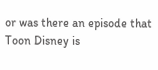or was there an episode that Toon Disney is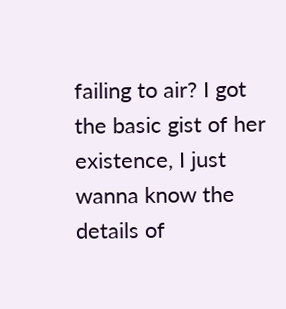failing to air? I got the basic gist of her existence, I just wanna know the details of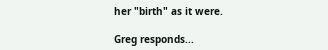her "birth" as it were.

Greg responds...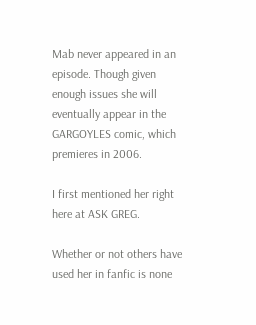Mab never appeared in an episode. Though given enough issues she will eventually appear in the GARGOYLES comic, which premieres in 2006.

I first mentioned her right here at ASK GREG.

Whether or not others have used her in fanfic is none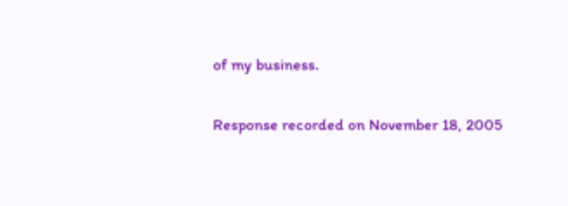of my business.

Response recorded on November 18, 2005